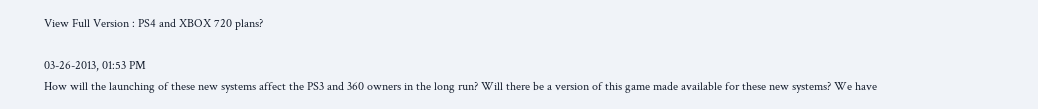View Full Version : PS4 and XBOX 720 plans?

03-26-2013, 01:53 PM
How will the launching of these new systems affect the PS3 and 360 owners in the long run? Will there be a version of this game made available for these new systems? We have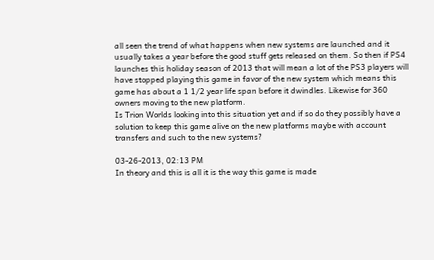all seen the trend of what happens when new systems are launched and it usually takes a year before the good stuff gets released on them. So then if PS4 launches this holiday season of 2013 that will mean a lot of the PS3 players will have stopped playing this game in favor of the new system which means this game has about a 1 1/2 year life span before it dwindles. Likewise for 360 owners moving to the new platform.
Is Trion Worlds looking into this situation yet and if so do they possibly have a solution to keep this game alive on the new platforms maybe with account transfers and such to the new systems?

03-26-2013, 02:13 PM
In theory and this is all it is the way this game is made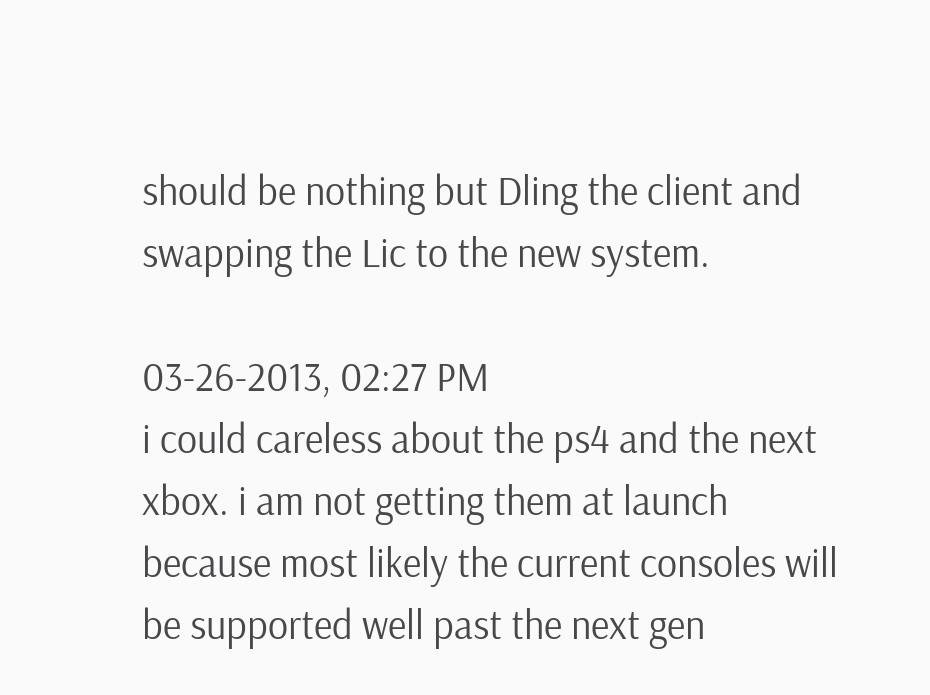should be nothing but Dling the client and swapping the Lic to the new system.

03-26-2013, 02:27 PM
i could careless about the ps4 and the next xbox. i am not getting them at launch because most likely the current consoles will be supported well past the next gen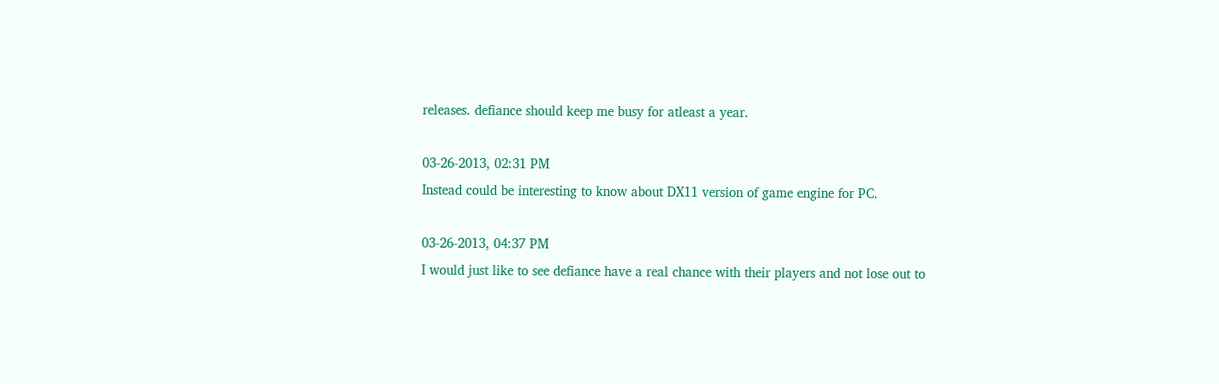releases. defiance should keep me busy for atleast a year.

03-26-2013, 02:31 PM
Instead could be interesting to know about DX11 version of game engine for PC.

03-26-2013, 04:37 PM
I would just like to see defiance have a real chance with their players and not lose out to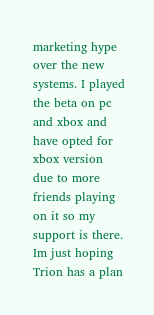marketing hype over the new systems. I played the beta on pc and xbox and have opted for xbox version due to more friends playing on it so my support is there. Im just hoping Trion has a plan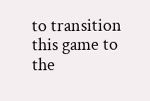to transition this game to the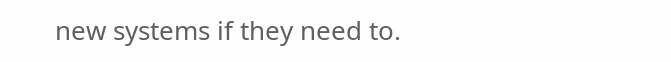new systems if they need to.